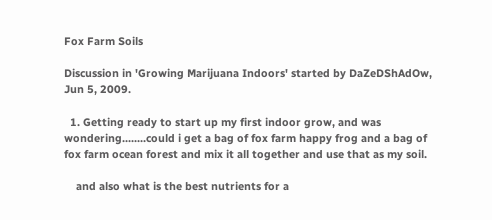Fox Farm Soils

Discussion in 'Growing Marijuana Indoors' started by DaZeDShAdOw, Jun 5, 2009.

  1. Getting ready to start up my first indoor grow, and was wondering........could i get a bag of fox farm happy frog and a bag of fox farm ocean forest and mix it all together and use that as my soil.

    and also what is the best nutrients for a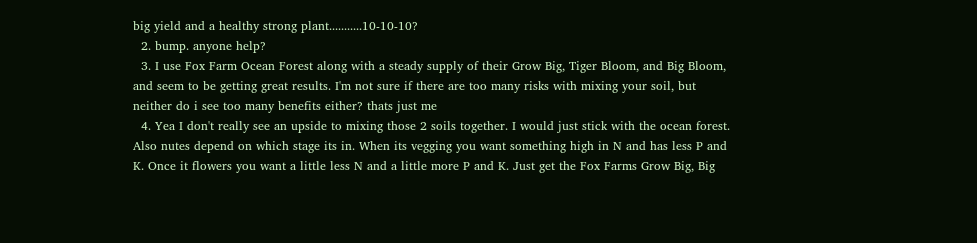big yield and a healthy strong plant...........10-10-10?
  2. bump. anyone help?
  3. I use Fox Farm Ocean Forest along with a steady supply of their Grow Big, Tiger Bloom, and Big Bloom, and seem to be getting great results. I'm not sure if there are too many risks with mixing your soil, but neither do i see too many benefits either? thats just me
  4. Yea I don't really see an upside to mixing those 2 soils together. I would just stick with the ocean forest. Also nutes depend on which stage its in. When its vegging you want something high in N and has less P and K. Once it flowers you want a little less N and a little more P and K. Just get the Fox Farms Grow Big, Big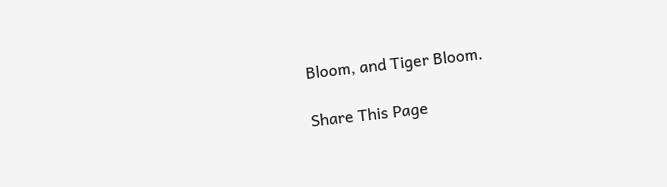Bloom, and Tiger Bloom.

Share This Page